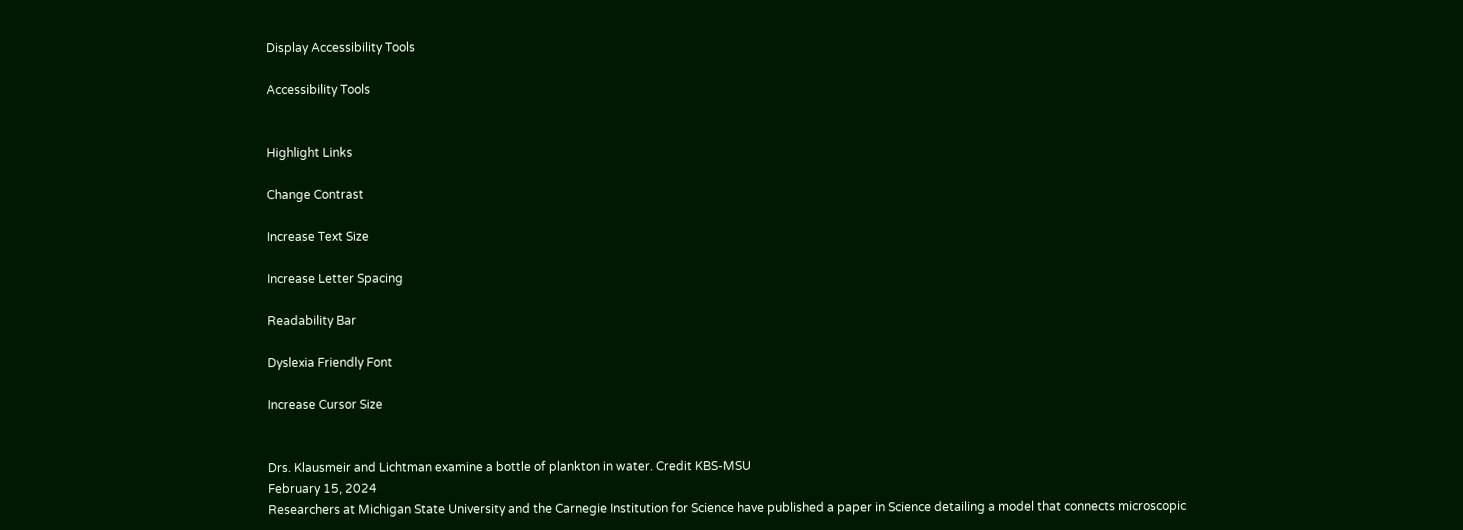Display Accessibility Tools

Accessibility Tools


Highlight Links

Change Contrast

Increase Text Size

Increase Letter Spacing

Readability Bar

Dyslexia Friendly Font

Increase Cursor Size


Drs. Klausmeir and Lichtman examine a bottle of plankton in water. Credit KBS-MSU
February 15, 2024
Researchers at Michigan State University and the Carnegie Institution for Science have published a paper in Science detailing a model that connects microscopic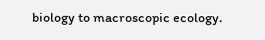biology to macroscopic ecology.